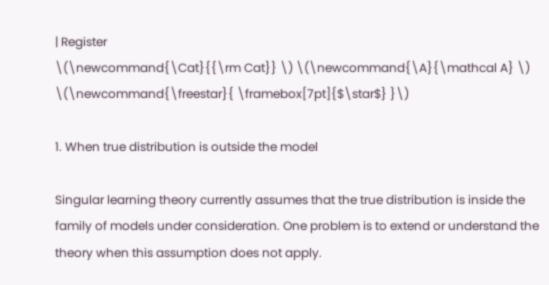| Register
\(\newcommand{\Cat}{{\rm Cat}} \) \(\newcommand{\A}{\mathcal A} \) \(\newcommand{\freestar}{ \framebox[7pt]{$\star$} }\)

1. When true distribution is outside the model

Singular learning theory currently assumes that the true distribution is inside the family of models under consideration. One problem is to extend or understand the theory when this assumption does not apply.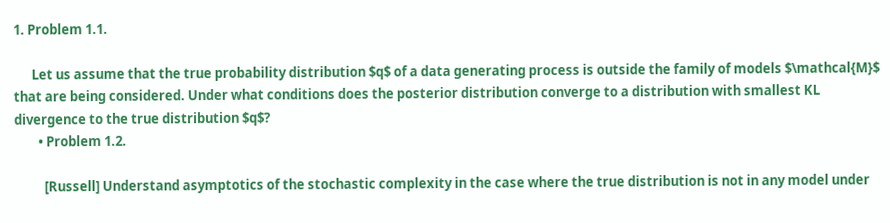1. Problem 1.1.

      Let us assume that the true probability distribution $q$ of a data generating process is outside the family of models $\mathcal{M}$ that are being considered. Under what conditions does the posterior distribution converge to a distribution with smallest KL divergence to the true distribution $q$?
        • Problem 1.2.

          [Russell] Understand asymptotics of the stochastic complexity in the case where the true distribution is not in any model under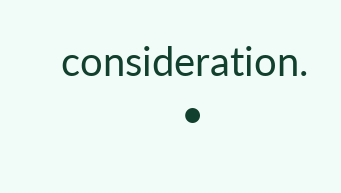consideration.
            •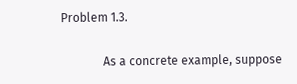Problem 1.3.

              As a concrete example, suppose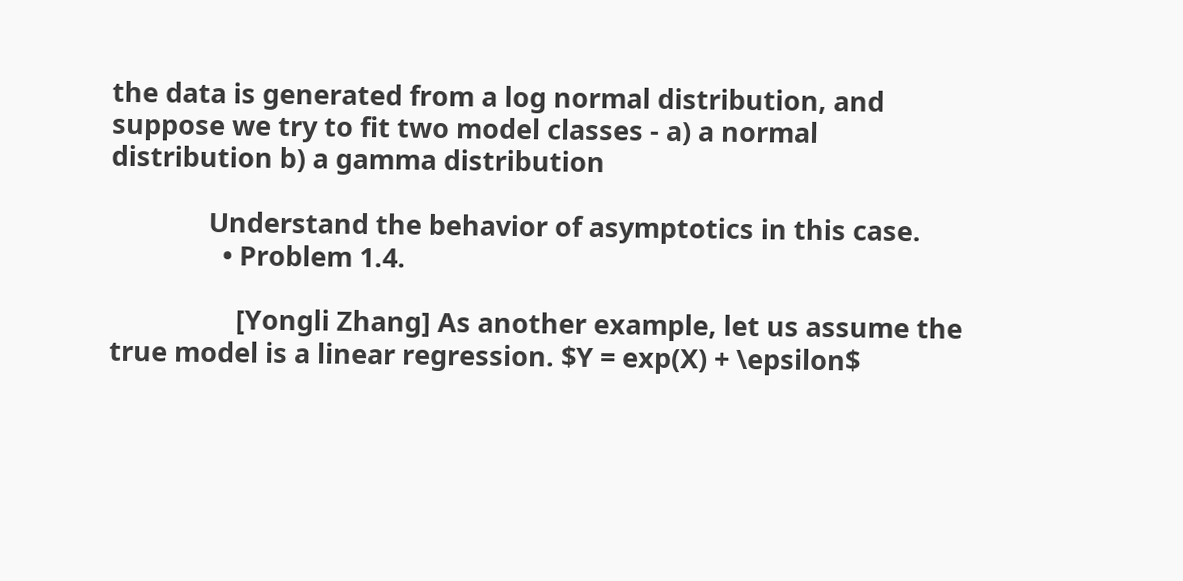the data is generated from a log normal distribution, and suppose we try to fit two model classes - a) a normal distribution b) a gamma distribution

              Understand the behavior of asymptotics in this case.
                • Problem 1.4.

                  [Yongli Zhang] As another example, let us assume the true model is a linear regression. $Y = exp(X) + \epsilon$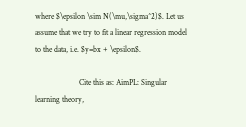where $\epsilon \sim N(\mu,\sigma^2)$. Let us assume that we try to fit a linear regression model to the data, i.e. $y=bx + \epsilon$.

                      Cite this as: AimPL: Singular learning theory,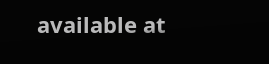available at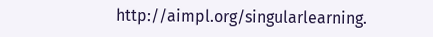http://aimpl.org/singularlearning.